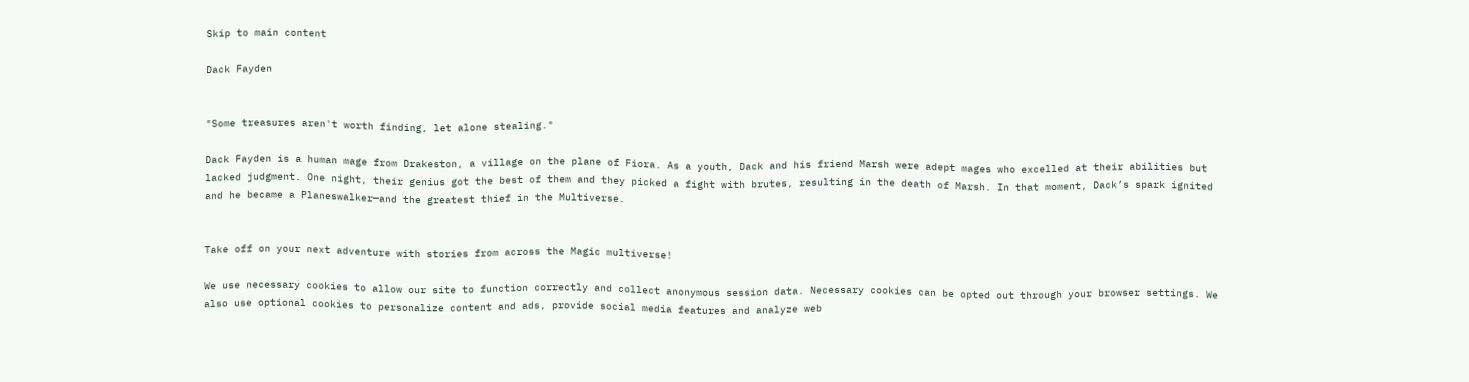Skip to main content

Dack Fayden


"Some treasures aren't worth finding, let alone stealing."

Dack Fayden is a human mage from Drakeston, a village on the plane of Fiora. As a youth, Dack and his friend Marsh were adept mages who excelled at their abilities but lacked judgment. One night, their genius got the best of them and they picked a fight with brutes, resulting in the death of Marsh. In that moment, Dack’s spark ignited and he became a Planeswalker—and the greatest thief in the Multiverse.


Take off on your next adventure with stories from across the Magic multiverse!

We use necessary cookies to allow our site to function correctly and collect anonymous session data. Necessary cookies can be opted out through your browser settings. We also use optional cookies to personalize content and ads, provide social media features and analyze web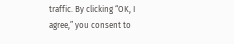traffic. By clicking “OK, I agree,” you consent to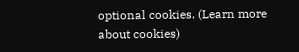optional cookies. (Learn more about cookies)